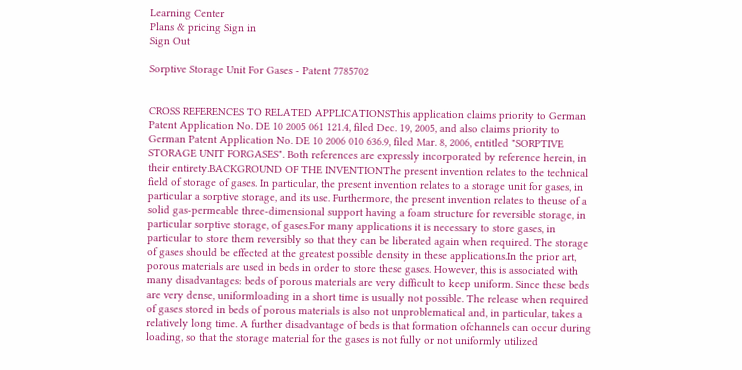Learning Center
Plans & pricing Sign in
Sign Out

Sorptive Storage Unit For Gases - Patent 7785702


CROSS REFERENCES TO RELATED APPLICATIONSThis application claims priority to German Patent Application No. DE 10 2005 061 121.4, filed Dec. 19, 2005, and also claims priority to German Patent Application No. DE 10 2006 010 636.9, filed Mar. 8, 2006, entitled "SORPTIVE STORAGE UNIT FORGASES". Both references are expressly incorporated by reference herein, in their entirety.BACKGROUND OF THE INVENTIONThe present invention relates to the technical field of storage of gases. In particular, the present invention relates to a storage unit for gases, in particular a sorptive storage, and its use. Furthermore, the present invention relates to theuse of a solid gas-permeable three-dimensional support having a foam structure for reversible storage, in particular sorptive storage, of gases.For many applications it is necessary to store gases, in particular to store them reversibly so that they can be liberated again when required. The storage of gases should be effected at the greatest possible density in these applications.In the prior art, porous materials are used in beds in order to store these gases. However, this is associated with many disadvantages: beds of porous materials are very difficult to keep uniform. Since these beds are very dense, uniformloading in a short time is usually not possible. The release when required of gases stored in beds of porous materials is also not unproblematical and, in particular, takes a relatively long time. A further disadvantage of beds is that formation ofchannels can occur during loading, so that the storage material for the gases is not fully or not uniformly utilized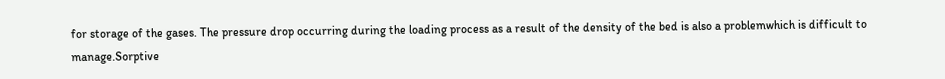for storage of the gases. The pressure drop occurring during the loading process as a result of the density of the bed is also a problemwhich is difficult to manage.Sorptive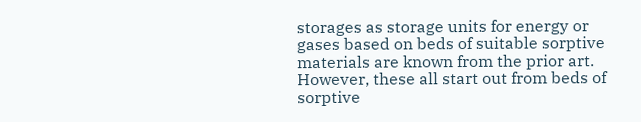storages as storage units for energy or gases based on beds of suitable sorptive materials are known from the prior art. However, these all start out from beds of sorptive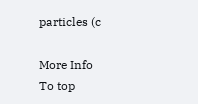particles (c

More Info
To top